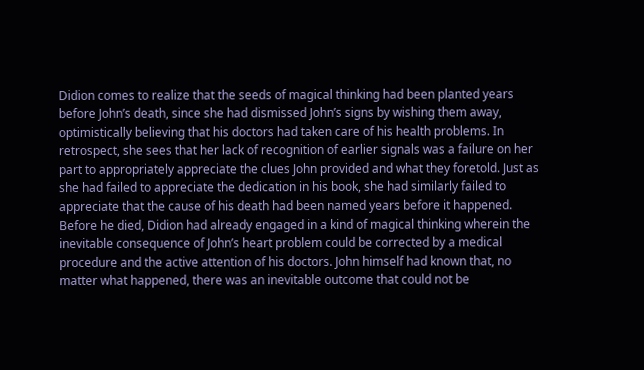Didion comes to realize that the seeds of magical thinking had been planted years before John’s death, since she had dismissed John’s signs by wishing them away, optimistically believing that his doctors had taken care of his health problems. In retrospect, she sees that her lack of recognition of earlier signals was a failure on her part to appropriately appreciate the clues John provided and what they foretold. Just as she had failed to appreciate the dedication in his book, she had similarly failed to appreciate that the cause of his death had been named years before it happened. Before he died, Didion had already engaged in a kind of magical thinking wherein the inevitable consequence of John’s heart problem could be corrected by a medical procedure and the active attention of his doctors. John himself had known that, no matter what happened, there was an inevitable outcome that could not be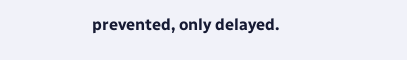prevented, only delayed.